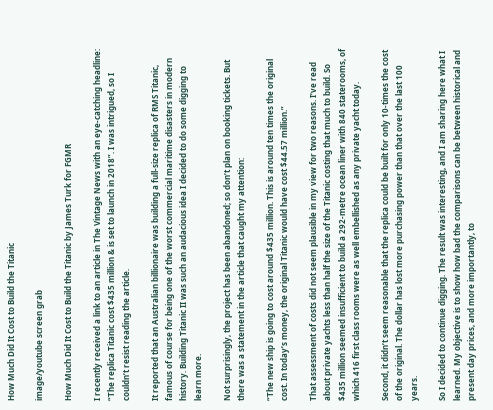How Much Did It Cost to Build the Titanic

image/youtube screen grab

How Much Did It Cost to Build the Titanic by James Turk for FGMR

I recently received a link to an article in The Vintage News with an eye-catching headline: “The replica Titanic cost $435 million & is set to launch in 2018”. I was intrigued, so I couldn’t resist reading the article.

It reported that an Australian billionaire was building a full-size replica of RMS Titanic, famous of course for being one of the worst commercial maritime disasters in modern history. Building Titanic II was such an audacious idea I decided to do some digging to learn more.

Not surprisingly, the project has been abandoned; so don’t plan on booking tickets. But there was a statement in the article that caught my attention:

“The new ship is going to cost around $435 million. This is around ten times the original cost. In today’s money, the original Titanic would have cost $44.57 million.”

That assessment of costs did not seem plausible in my view for two reasons. I’ve read about private yachts less than half the size of the Titanic costing that much to build. So $435 million seemed insufficient to build a 292-metre ocean liner with 840 staterooms, of which 416 first class rooms were as well embellished as any private yacht today.

Second, it didn’t seem reasonable that the replica could be built for only 10-times the cost of the original. The dollar has lost more purchasing power than that over the last 100 years.

So I decided to continue digging. The result was interesting, and I am sharing here what I learned. My objective is to show how bad the comparisons can be between historical and present day prices, and more importantly, to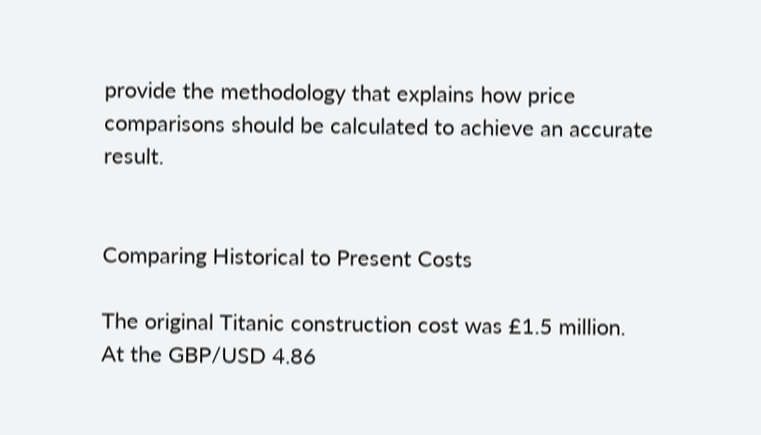provide the methodology that explains how price comparisons should be calculated to achieve an accurate result.


Comparing Historical to Present Costs

The original Titanic construction cost was £1.5 million. At the GBP/USD 4.86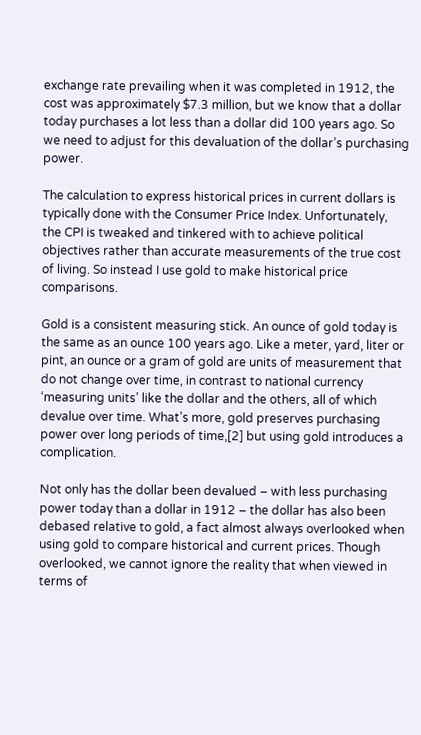exchange rate prevailing when it was completed in 1912, the cost was approximately $7.3 million, but we know that a dollar today purchases a lot less than a dollar did 100 years ago. So we need to adjust for this devaluation of the dollar’s purchasing power.

The calculation to express historical prices in current dollars is typically done with the Consumer Price Index. Unfortunately, the CPI is tweaked and tinkered with to achieve political objectives rather than accurate measurements of the true cost of living. So instead I use gold to make historical price comparisons.

Gold is a consistent measuring stick. An ounce of gold today is the same as an ounce 100 years ago. Like a meter, yard, liter or pint, an ounce or a gram of gold are units of measurement that do not change over time, in contrast to national currency ‘measuring units’ like the dollar and the others, all of which devalue over time. What’s more, gold preserves purchasing power over long periods of time,[2] but using gold introduces a complication.

Not only has the dollar been devalued – with less purchasing power today than a dollar in 1912 – the dollar has also been debased relative to gold, a fact almost always overlooked when using gold to compare historical and current prices. Though overlooked, we cannot ignore the reality that when viewed in terms of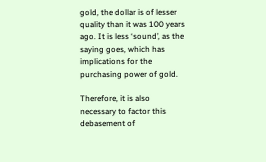gold, the dollar is of lesser quality than it was 100 years ago. It is less ‘sound’, as the saying goes, which has implications for the purchasing power of gold.

Therefore, it is also necessary to factor this debasement of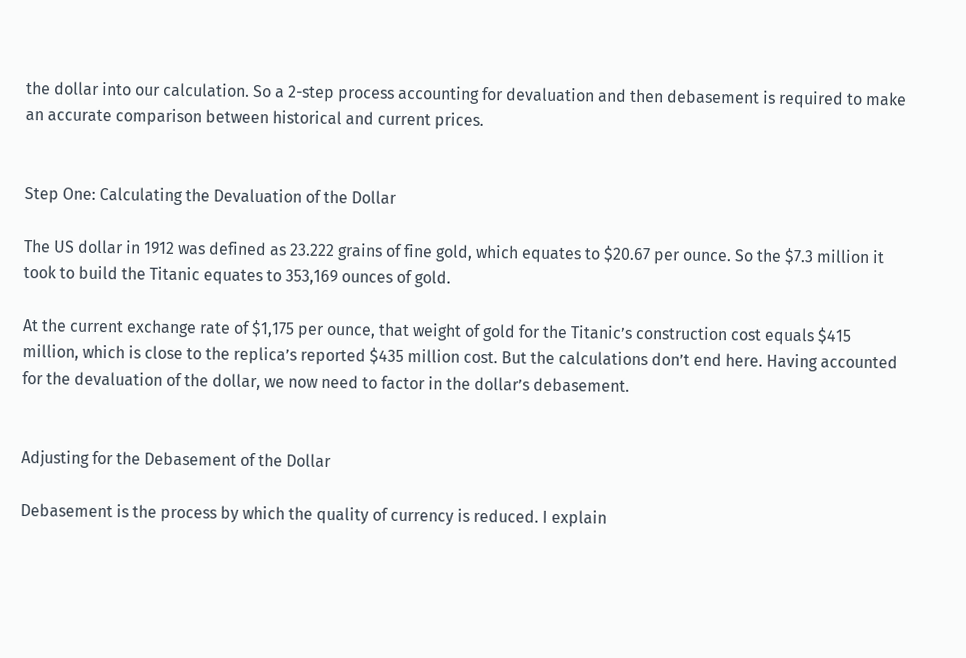the dollar into our calculation. So a 2-step process accounting for devaluation and then debasement is required to make an accurate comparison between historical and current prices.


Step One: Calculating the Devaluation of the Dollar

The US dollar in 1912 was defined as 23.222 grains of fine gold, which equates to $20.67 per ounce. So the $7.3 million it took to build the Titanic equates to 353,169 ounces of gold.

At the current exchange rate of $1,175 per ounce, that weight of gold for the Titanic’s construction cost equals $415 million, which is close to the replica’s reported $435 million cost. But the calculations don’t end here. Having accounted for the devaluation of the dollar, we now need to factor in the dollar’s debasement.


Adjusting for the Debasement of the Dollar

Debasement is the process by which the quality of currency is reduced. I explain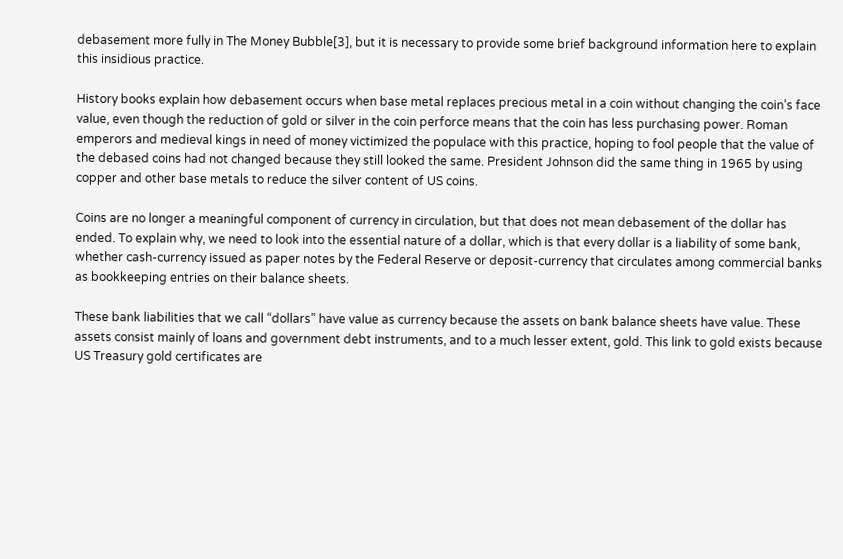debasement more fully in The Money Bubble[3], but it is necessary to provide some brief background information here to explain this insidious practice.

History books explain how debasement occurs when base metal replaces precious metal in a coin without changing the coin’s face value, even though the reduction of gold or silver in the coin perforce means that the coin has less purchasing power. Roman emperors and medieval kings in need of money victimized the populace with this practice, hoping to fool people that the value of the debased coins had not changed because they still looked the same. President Johnson did the same thing in 1965 by using copper and other base metals to reduce the silver content of US coins.

Coins are no longer a meaningful component of currency in circulation, but that does not mean debasement of the dollar has ended. To explain why, we need to look into the essential nature of a dollar, which is that every dollar is a liability of some bank, whether cash-currency issued as paper notes by the Federal Reserve or deposit-currency that circulates among commercial banks as bookkeeping entries on their balance sheets.

These bank liabilities that we call “dollars” have value as currency because the assets on bank balance sheets have value. These assets consist mainly of loans and government debt instruments, and to a much lesser extent, gold. This link to gold exists because US Treasury gold certificates are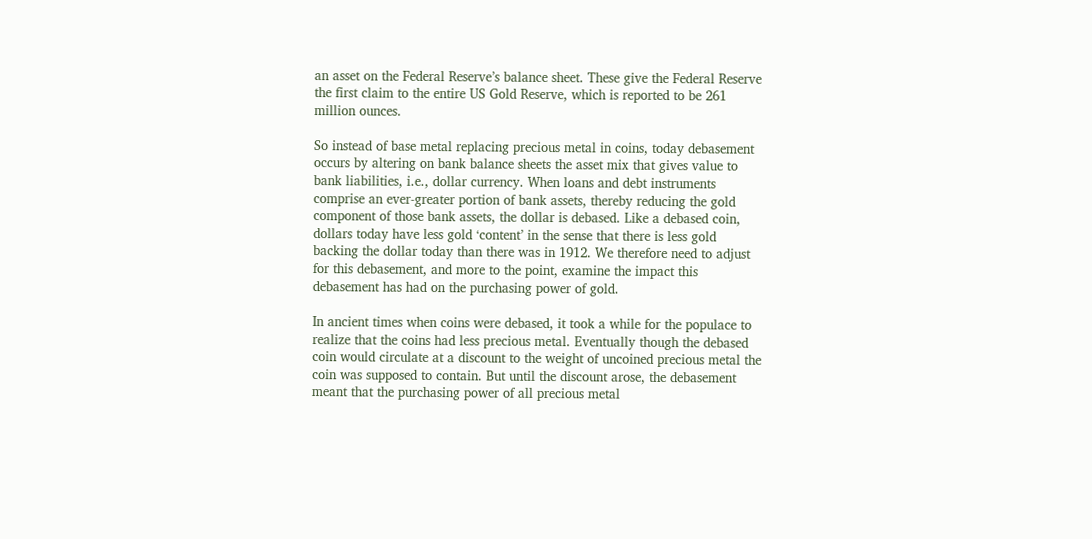an asset on the Federal Reserve’s balance sheet. These give the Federal Reserve the first claim to the entire US Gold Reserve, which is reported to be 261 million ounces.

So instead of base metal replacing precious metal in coins, today debasement occurs by altering on bank balance sheets the asset mix that gives value to bank liabilities, i.e., dollar currency. When loans and debt instruments comprise an ever-greater portion of bank assets, thereby reducing the gold component of those bank assets, the dollar is debased. Like a debased coin, dollars today have less gold ‘content’ in the sense that there is less gold backing the dollar today than there was in 1912. We therefore need to adjust for this debasement, and more to the point, examine the impact this debasement has had on the purchasing power of gold.

In ancient times when coins were debased, it took a while for the populace to realize that the coins had less precious metal. Eventually though the debased coin would circulate at a discount to the weight of uncoined precious metal the coin was supposed to contain. But until the discount arose, the debasement meant that the purchasing power of all precious metal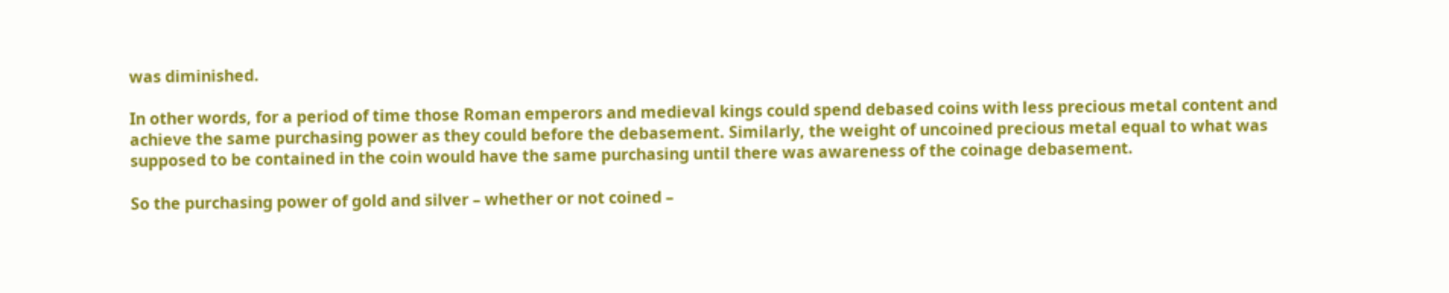was diminished.

In other words, for a period of time those Roman emperors and medieval kings could spend debased coins with less precious metal content and achieve the same purchasing power as they could before the debasement. Similarly, the weight of uncoined precious metal equal to what was supposed to be contained in the coin would have the same purchasing until there was awareness of the coinage debasement.

So the purchasing power of gold and silver – whether or not coined –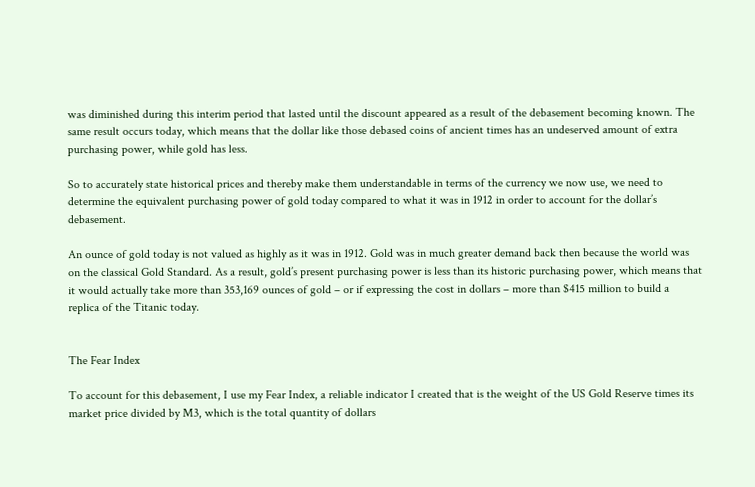was diminished during this interim period that lasted until the discount appeared as a result of the debasement becoming known. The same result occurs today, which means that the dollar like those debased coins of ancient times has an undeserved amount of extra purchasing power, while gold has less.

So to accurately state historical prices and thereby make them understandable in terms of the currency we now use, we need to determine the equivalent purchasing power of gold today compared to what it was in 1912 in order to account for the dollar’s debasement.

An ounce of gold today is not valued as highly as it was in 1912. Gold was in much greater demand back then because the world was on the classical Gold Standard. As a result, gold’s present purchasing power is less than its historic purchasing power, which means that it would actually take more than 353,169 ounces of gold – or if expressing the cost in dollars – more than $415 million to build a replica of the Titanic today.


The Fear Index

To account for this debasement, I use my Fear Index, a reliable indicator I created that is the weight of the US Gold Reserve times its market price divided by M3, which is the total quantity of dollars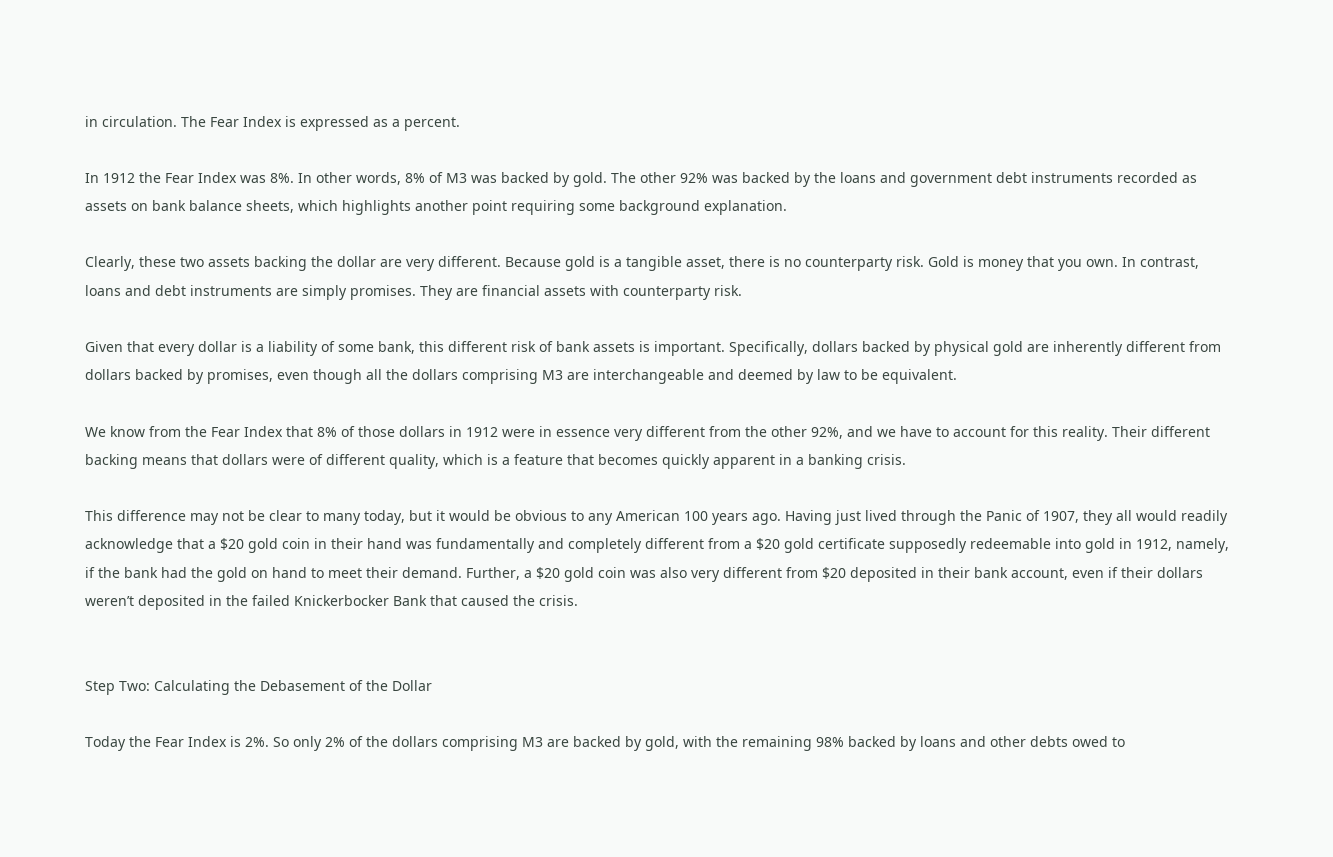in circulation. The Fear Index is expressed as a percent.

In 1912 the Fear Index was 8%. In other words, 8% of M3 was backed by gold. The other 92% was backed by the loans and government debt instruments recorded as assets on bank balance sheets, which highlights another point requiring some background explanation.

Clearly, these two assets backing the dollar are very different. Because gold is a tangible asset, there is no counterparty risk. Gold is money that you own. In contrast, loans and debt instruments are simply promises. They are financial assets with counterparty risk.

Given that every dollar is a liability of some bank, this different risk of bank assets is important. Specifically, dollars backed by physical gold are inherently different from dollars backed by promises, even though all the dollars comprising M3 are interchangeable and deemed by law to be equivalent.

We know from the Fear Index that 8% of those dollars in 1912 were in essence very different from the other 92%, and we have to account for this reality. Their different backing means that dollars were of different quality, which is a feature that becomes quickly apparent in a banking crisis.

This difference may not be clear to many today, but it would be obvious to any American 100 years ago. Having just lived through the Panic of 1907, they all would readily acknowledge that a $20 gold coin in their hand was fundamentally and completely different from a $20 gold certificate supposedly redeemable into gold in 1912, namely, if the bank had the gold on hand to meet their demand. Further, a $20 gold coin was also very different from $20 deposited in their bank account, even if their dollars weren’t deposited in the failed Knickerbocker Bank that caused the crisis.


Step Two: Calculating the Debasement of the Dollar

Today the Fear Index is 2%. So only 2% of the dollars comprising M3 are backed by gold, with the remaining 98% backed by loans and other debts owed to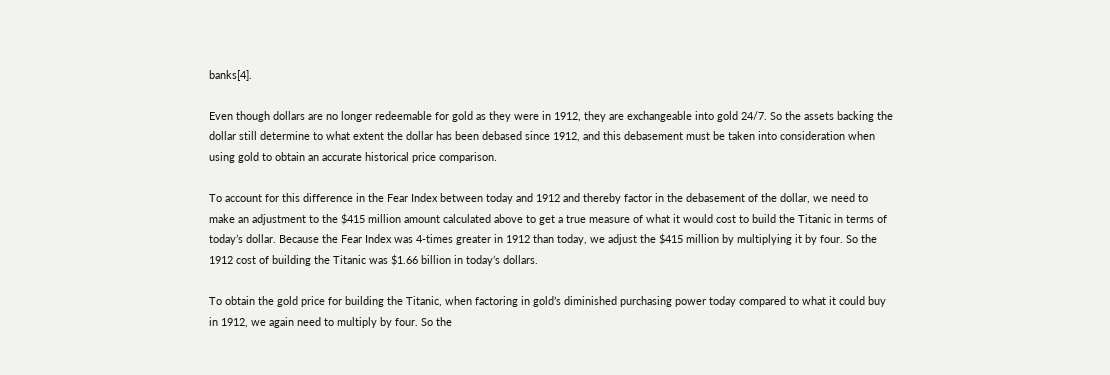banks[4].

Even though dollars are no longer redeemable for gold as they were in 1912, they are exchangeable into gold 24/7. So the assets backing the dollar still determine to what extent the dollar has been debased since 1912, and this debasement must be taken into consideration when using gold to obtain an accurate historical price comparison.

To account for this difference in the Fear Index between today and 1912 and thereby factor in the debasement of the dollar, we need to make an adjustment to the $415 million amount calculated above to get a true measure of what it would cost to build the Titanic in terms of today’s dollar. Because the Fear Index was 4-times greater in 1912 than today, we adjust the $415 million by multiplying it by four. So the 1912 cost of building the Titanic was $1.66 billion in today’s dollars.

To obtain the gold price for building the Titanic, when factoring in gold’s diminished purchasing power today compared to what it could buy in 1912, we again need to multiply by four. So the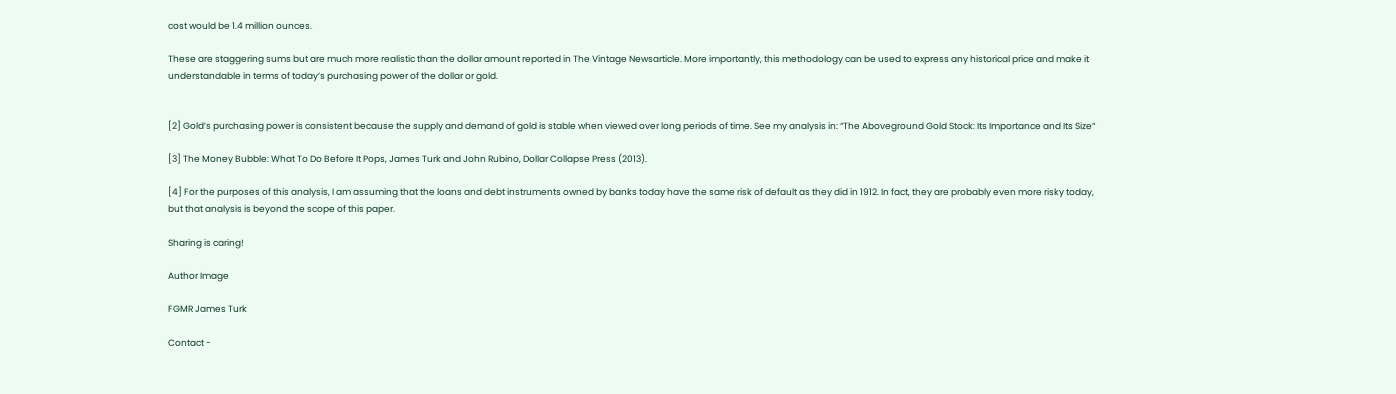cost would be 1.4 million ounces.

These are staggering sums but are much more realistic than the dollar amount reported in The Vintage Newsarticle. More importantly, this methodology can be used to express any historical price and make it understandable in terms of today’s purchasing power of the dollar or gold.


[2] Gold’s purchasing power is consistent because the supply and demand of gold is stable when viewed over long periods of time. See my analysis in: “The Aboveground Gold Stock: Its Importance and Its Size“

[3] The Money Bubble: What To Do Before It Pops, James Turk and John Rubino, Dollar Collapse Press (2013).

[4] For the purposes of this analysis, I am assuming that the loans and debt instruments owned by banks today have the same risk of default as they did in 1912. In fact, they are probably even more risky today, but that analysis is beyond the scope of this paper.

Sharing is caring!

Author Image

FGMR James Turk

Contact -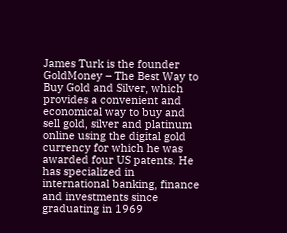James Turk is the founder GoldMoney – The Best Way to Buy Gold and Silver, which provides a convenient and economical way to buy and sell gold, silver and platinum online using the digital gold currency for which he was awarded four US patents. He has specialized in international banking, finance and investments since graduating in 1969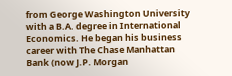from George Washington University with a B.A. degree in International Economics. He began his business career with The Chase Manhattan Bank (now J.P. Morgan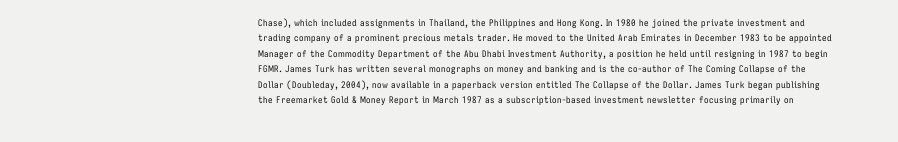Chase), which included assignments in Thailand, the Philippines and Hong Kong. In 1980 he joined the private investment and trading company of a prominent precious metals trader. He moved to the United Arab Emirates in December 1983 to be appointed Manager of the Commodity Department of the Abu Dhabi Investment Authority, a position he held until resigning in 1987 to begin FGMR. James Turk has written several monographs on money and banking and is the co-author of The Coming Collapse of the Dollar (Doubleday, 2004), now available in a paperback version entitled The Collapse of the Dollar. James Turk began publishing the Freemarket Gold & Money Report in March 1987 as a subscription-based investment newsletter focusing primarily on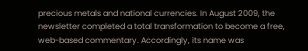precious metals and national currencies. In August 2009, the newsletter completed a total transformation to become a free, web-based commentary. Accordingly, its name was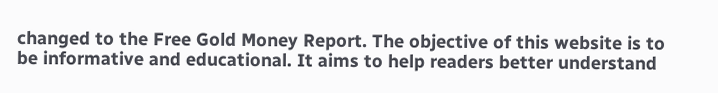changed to the Free Gold Money Report. The objective of this website is to be informative and educational. It aims to help readers better understand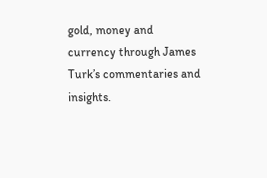gold, money and currency through James Turk’s commentaries and insights.